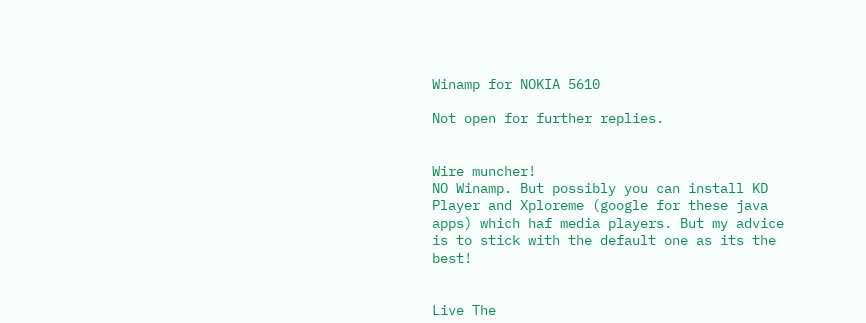Winamp for NOKIA 5610

Not open for further replies.


Wire muncher!
NO Winamp. But possibly you can install KD Player and Xploreme (google for these java apps) which haf media players. But my advice is to stick with the default one as its the best!


Live The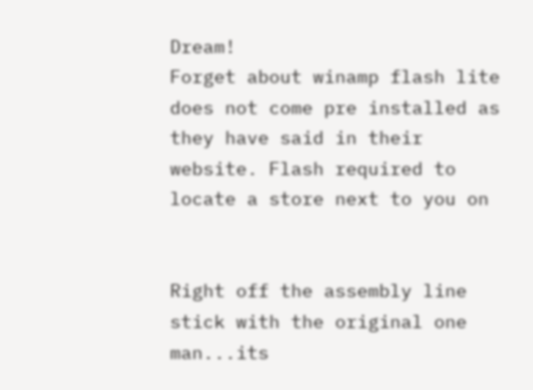Dream!
Forget about winamp flash lite does not come pre installed as they have said in their website. Flash required to locate a store next to you on


Right off the assembly line
stick with the original one man...its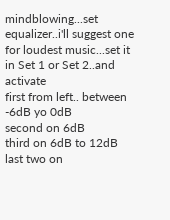mindblowing...set equalizer..i'll suggest one for loudest music...set it in Set 1 or Set 2..and activate
first from left.. between -6dB yo 0dB
second on 6dB
third on 6dB to 12dB
last two on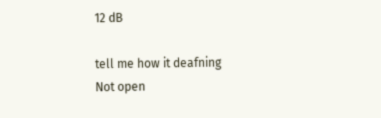12 dB

tell me how it deafning
Not open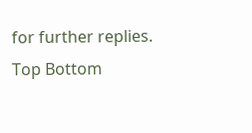for further replies.
Top Bottom